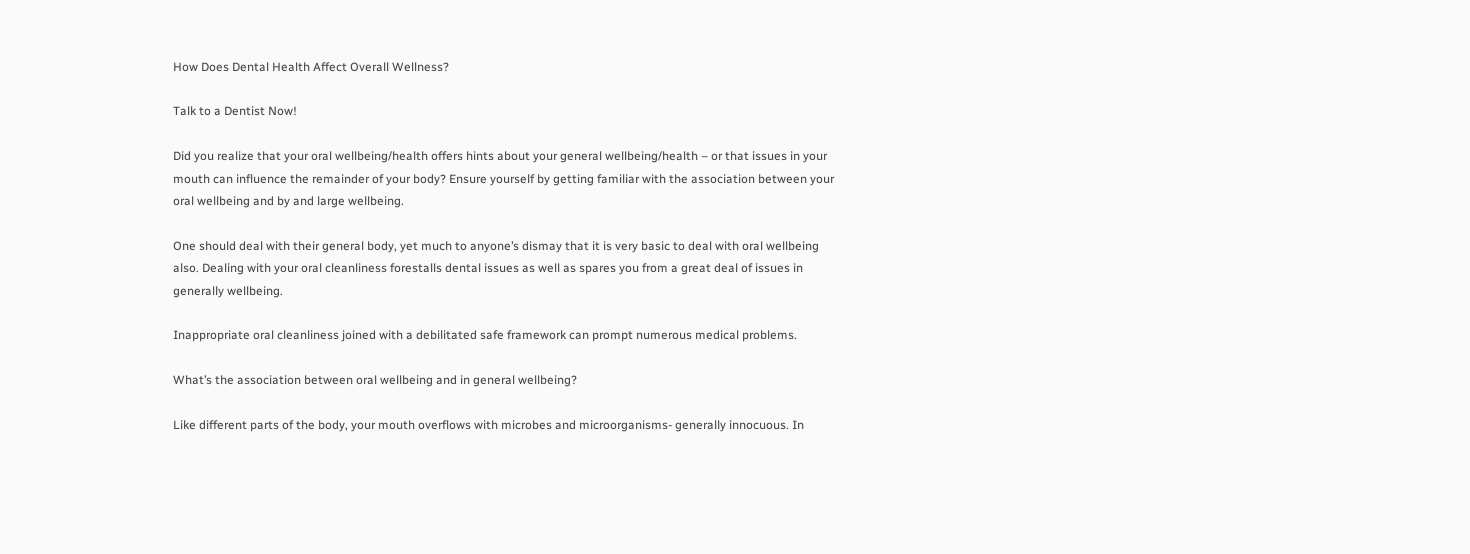How Does Dental Health Affect Overall Wellness?

Talk to a Dentist Now!

Did you realize that your oral wellbeing/health offers hints about your general wellbeing/health – or that issues in your mouth can influence the remainder of your body? Ensure yourself by getting familiar with the association between your oral wellbeing and by and large wellbeing.

One should deal with their general body, yet much to anyone’s dismay that it is very basic to deal with oral wellbeing also. Dealing with your oral cleanliness forestalls dental issues as well as spares you from a great deal of issues in generally wellbeing.

Inappropriate oral cleanliness joined with a debilitated safe framework can prompt numerous medical problems.

What’s the association between oral wellbeing and in general wellbeing?

Like different parts of the body, your mouth overflows with microbes and microorganisms- generally innocuous. In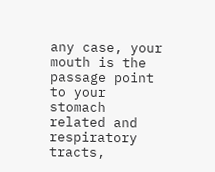any case, your mouth is the passage point to your stomach related and respiratory tracts,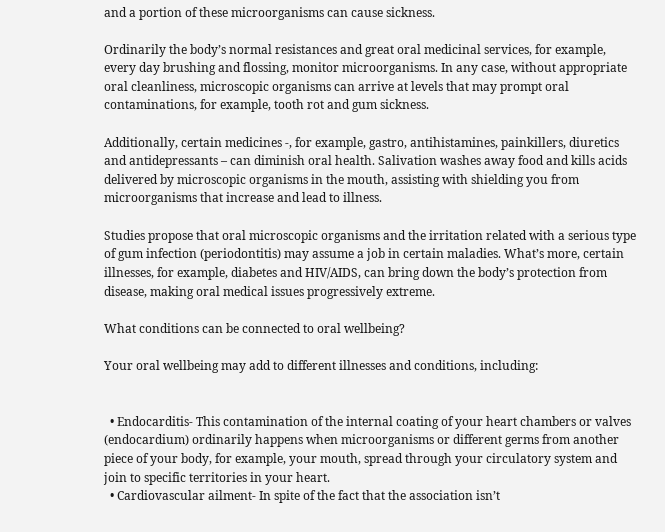and a portion of these microorganisms can cause sickness.

Ordinarily the body’s normal resistances and great oral medicinal services, for example, every day brushing and flossing, monitor microorganisms. In any case, without appropriate oral cleanliness, microscopic organisms can arrive at levels that may prompt oral contaminations, for example, tooth rot and gum sickness.

Additionally, certain medicines -, for example, gastro, antihistamines, painkillers, diuretics and antidepressants – can diminish oral health. Salivation washes away food and kills acids delivered by microscopic organisms in the mouth, assisting with shielding you from microorganisms that increase and lead to illness.

Studies propose that oral microscopic organisms and the irritation related with a serious type of gum infection (periodontitis) may assume a job in certain maladies. What’s more, certain illnesses, for example, diabetes and HIV/AIDS, can bring down the body’s protection from disease, making oral medical issues progressively extreme.

What conditions can be connected to oral wellbeing?

Your oral wellbeing may add to different illnesses and conditions, including:


  • Endocarditis- This contamination of the internal coating of your heart chambers or valves (endocardium) ordinarily happens when microorganisms or different germs from another piece of your body, for example, your mouth, spread through your circulatory system and join to specific territories in your heart.
  • Cardiovascular ailment- In spite of the fact that the association isn’t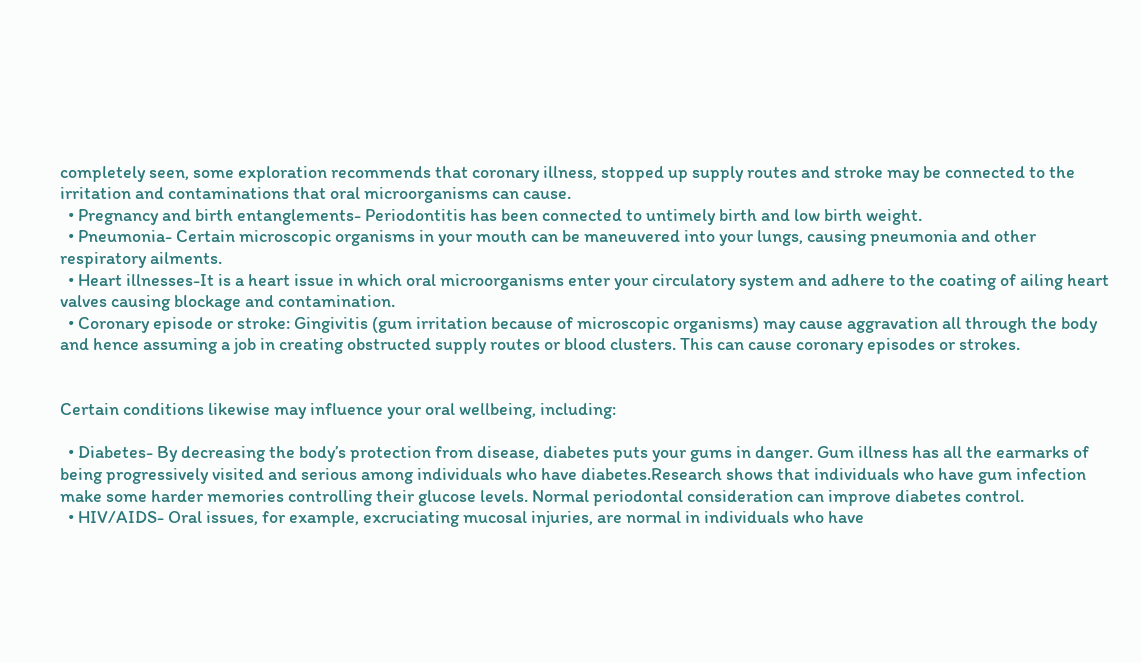completely seen, some exploration recommends that coronary illness, stopped up supply routes and stroke may be connected to the irritation and contaminations that oral microorganisms can cause.
  • Pregnancy and birth entanglements- Periodontitis has been connected to untimely birth and low birth weight.
  • Pneumonia- Certain microscopic organisms in your mouth can be maneuvered into your lungs, causing pneumonia and other respiratory ailments.
  • Heart illnesses-It is a heart issue in which oral microorganisms enter your circulatory system and adhere to the coating of ailing heart valves causing blockage and contamination.
  • Coronary episode or stroke: Gingivitis (gum irritation because of microscopic organisms) may cause aggravation all through the body and hence assuming a job in creating obstructed supply routes or blood clusters. This can cause coronary episodes or strokes.


Certain conditions likewise may influence your oral wellbeing, including:

  • Diabetes- By decreasing the body’s protection from disease, diabetes puts your gums in danger. Gum illness has all the earmarks of being progressively visited and serious among individuals who have diabetes.Research shows that individuals who have gum infection make some harder memories controlling their glucose levels. Normal periodontal consideration can improve diabetes control.
  • HIV/AIDS- Oral issues, for example, excruciating mucosal injuries, are normal in individuals who have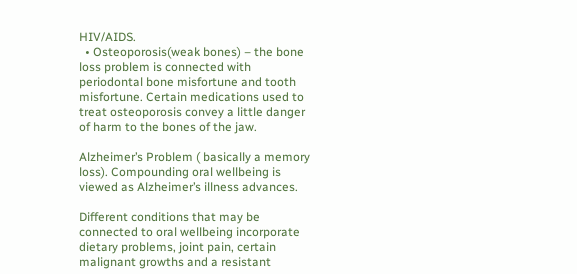HIV/AIDS.
  • Osteoporosis(weak bones) – the bone loss problem is connected with periodontal bone misfortune and tooth misfortune. Certain medications used to treat osteoporosis convey a little danger of harm to the bones of the jaw.

Alzheimer’s Problem ( basically a memory loss). Compounding oral wellbeing is viewed as Alzheimer’s illness advances.

Different conditions that may be connected to oral wellbeing incorporate dietary problems, joint pain, certain malignant growths and a resistant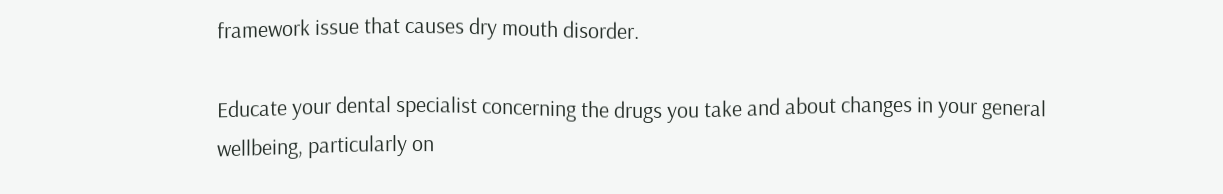framework issue that causes dry mouth disorder.

Educate your dental specialist concerning the drugs you take and about changes in your general wellbeing, particularly on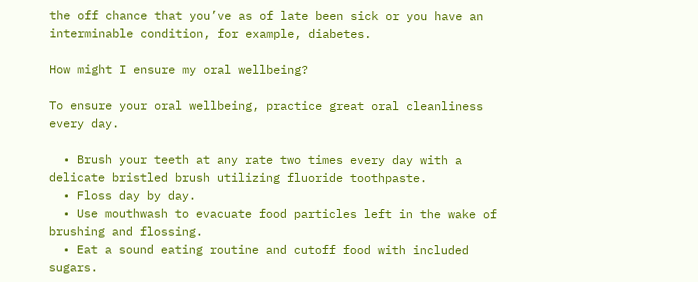the off chance that you’ve as of late been sick or you have an interminable condition, for example, diabetes.

How might I ensure my oral wellbeing?

To ensure your oral wellbeing, practice great oral cleanliness every day.

  • Brush your teeth at any rate two times every day with a delicate bristled brush utilizing fluoride toothpaste.
  • Floss day by day.
  • Use mouthwash to evacuate food particles left in the wake of brushing and flossing.
  • Eat a sound eating routine and cutoff food with included sugars.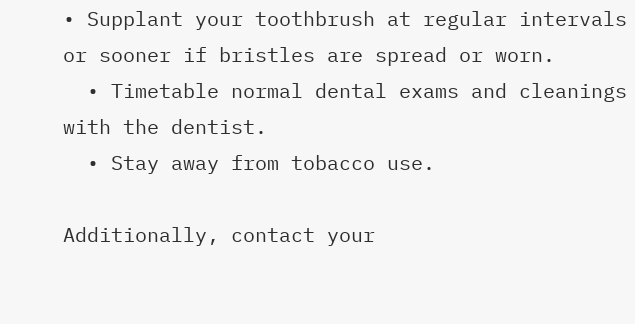• Supplant your toothbrush at regular intervals or sooner if bristles are spread or worn.
  • Timetable normal dental exams and cleanings with the dentist.
  • Stay away from tobacco use.

Additionally, contact your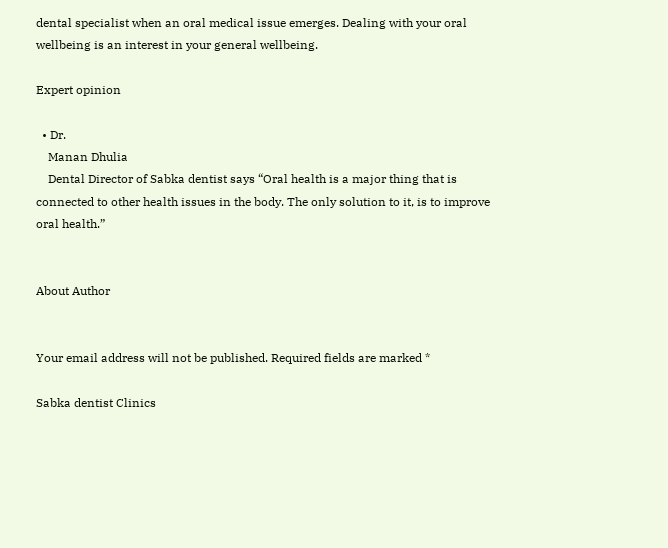dental specialist when an oral medical issue emerges. Dealing with your oral wellbeing is an interest in your general wellbeing.

Expert opinion

  • Dr.
    Manan Dhulia
    Dental Director of Sabka dentist says “Oral health is a major thing that is connected to other health issues in the body. The only solution to it, is to improve oral health.”


About Author


Your email address will not be published. Required fields are marked *

Sabka dentist Clinics